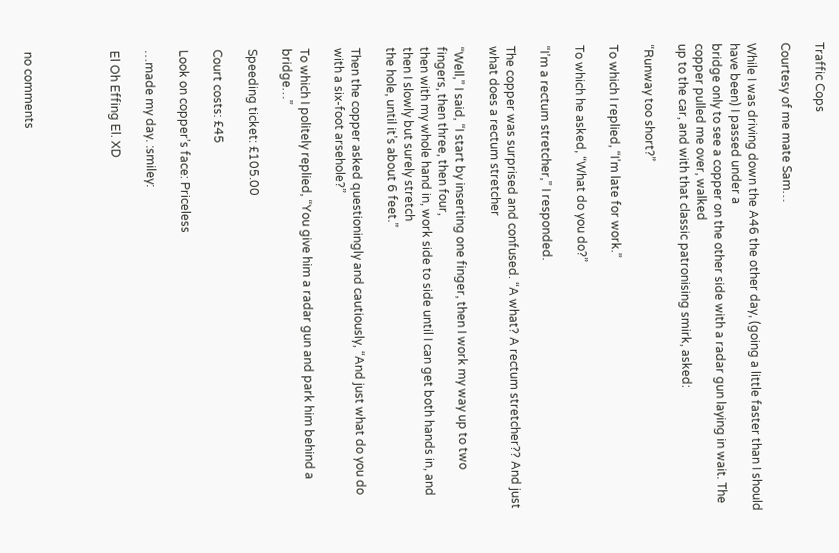Traffic Cops

Courtesy of me mate Sam…

While I was driving down the A46 the other day, (going a little faster than I should have been) I passed under a
bridge only to see a copper on the other side with a radar gun laying in wait. The copper pulled me over, walked
up to the car, and with that classic patronising smirk, asked:

“Runway too short?”

To which I replied, “I’m late for work.”

To which he asked, “What do you do?”

“I’m a rectum stretcher,” I responded.

The copper was surprised and confused. “A what? A rectum stretcher?? And just what does a rectum stretcher

“Well,” I said, “I start by inserting one finger, then I work my way up to two fingers, then three, then four,
then with my whole hand in, work side to side until I can get both hands in, and then I slowly but surely stretch
the hole, until it’s about 6 feet.”

Then the copper asked questioningly and cautiously, “And just what do you do with a six-foot arsehole?”

To which I politely replied, “You give him a radar gun and park him behind a bridge…”

Speeding ticket: £105.00

Court costs: £45

Look on copper’s face: Priceless

…made my day. :smiley:

El Oh Effing El. XD




no comments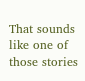That sounds like one of those stories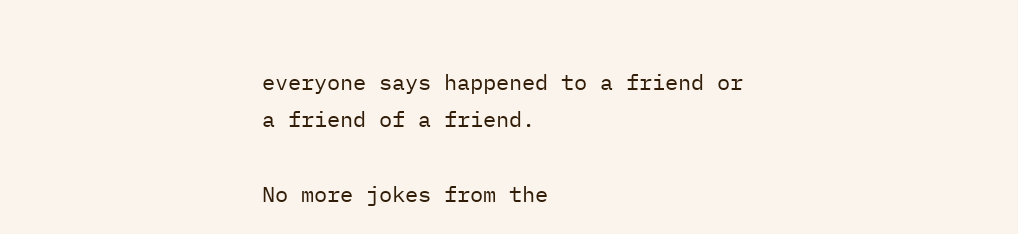everyone says happened to a friend or a friend of a friend.

No more jokes from the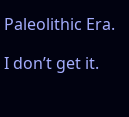Paleolithic Era.

I don’t get it.